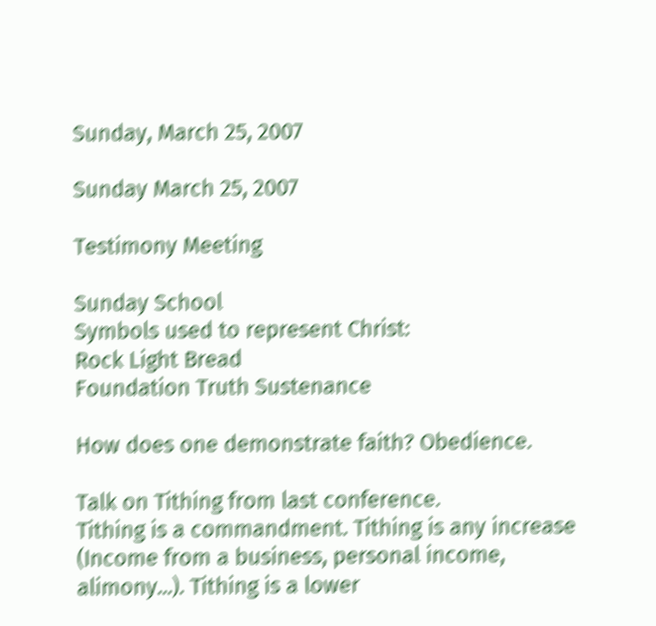Sunday, March 25, 2007

Sunday March 25, 2007

Testimony Meeting

Sunday School
Symbols used to represent Christ:
Rock Light Bread
Foundation Truth Sustenance

How does one demonstrate faith? Obedience.

Talk on Tithing from last conference.
Tithing is a commandment. Tithing is any increase (Income from a business, personal income, alimony...). Tithing is a lower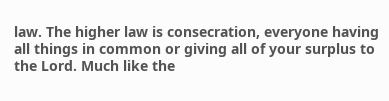law. The higher law is consecration, everyone having all things in common or giving all of your surplus to the Lord. Much like the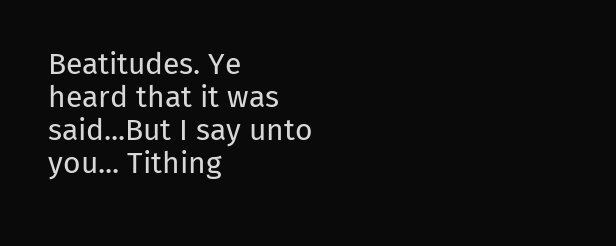Beatitudes. Ye heard that it was said...But I say unto you... Tithing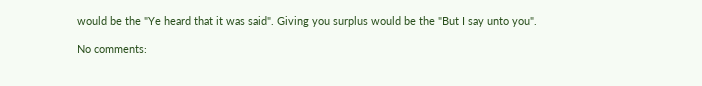would be the "Ye heard that it was said". Giving you surplus would be the "But I say unto you".

No comments: